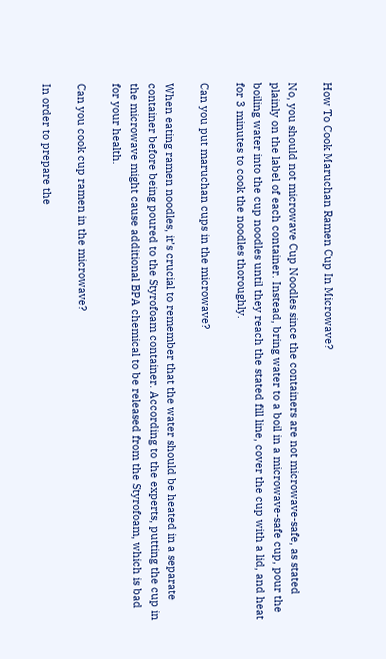How To Cook Maruchan Ramen Cup In Microwave?

No, you should not microwave Cup Noodles since the containers are not microwave-safe, as stated plainly on the label of each container. Instead, bring water to a boil in a microwave-safe cup, pour the boiling water into the cup noodles until they reach the stated fill line, cover the cup with a lid, and heat for 3 minutes to cook the noodles thoroughly.

Can you put maruchan cups in the microwave?

When eating ramen noodles, it’s crucial to remember that the water should be heated in a separate container before being poured to the Styrofoam container. According to the experts, putting the cup in the microwave might cause additional BPA chemical to be released from the Styrofoam, which is bad for your health.

Can you cook cup ramen in the microwave?

In order to prepare the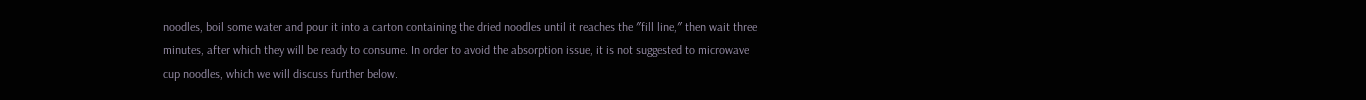noodles, boil some water and pour it into a carton containing the dried noodles until it reaches the ″fill line,″ then wait three minutes, after which they will be ready to consume. In order to avoid the absorption issue, it is not suggested to microwave cup noodles, which we will discuss further below.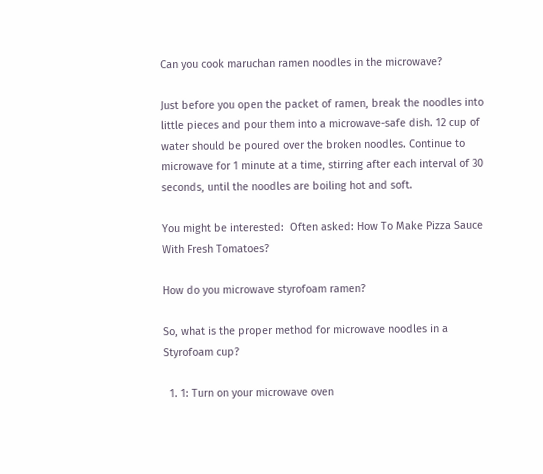Can you cook maruchan ramen noodles in the microwave?

Just before you open the packet of ramen, break the noodles into little pieces and pour them into a microwave-safe dish. 12 cup of water should be poured over the broken noodles. Continue to microwave for 1 minute at a time, stirring after each interval of 30 seconds, until the noodles are boiling hot and soft.

You might be interested:  Often asked: How To Make Pizza Sauce With Fresh Tomatoes?

How do you microwave styrofoam ramen?

So, what is the proper method for microwave noodles in a Styrofoam cup?

  1. 1: Turn on your microwave oven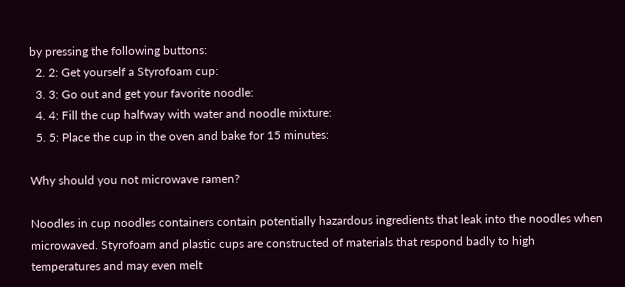by pressing the following buttons:
  2. 2: Get yourself a Styrofoam cup:
  3. 3: Go out and get your favorite noodle:
  4. 4: Fill the cup halfway with water and noodle mixture:
  5. 5: Place the cup in the oven and bake for 15 minutes:

Why should you not microwave ramen?

Noodles in cup noodles containers contain potentially hazardous ingredients that leak into the noodles when microwaved. Styrofoam and plastic cups are constructed of materials that respond badly to high temperatures and may even melt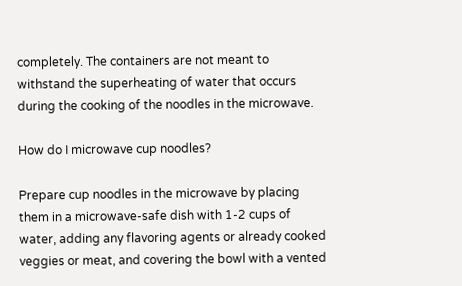completely. The containers are not meant to withstand the superheating of water that occurs during the cooking of the noodles in the microwave.

How do I microwave cup noodles?

Prepare cup noodles in the microwave by placing them in a microwave-safe dish with 1-2 cups of water, adding any flavoring agents or already cooked veggies or meat, and covering the bowl with a vented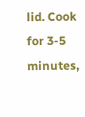lid. Cook for 3-5 minutes,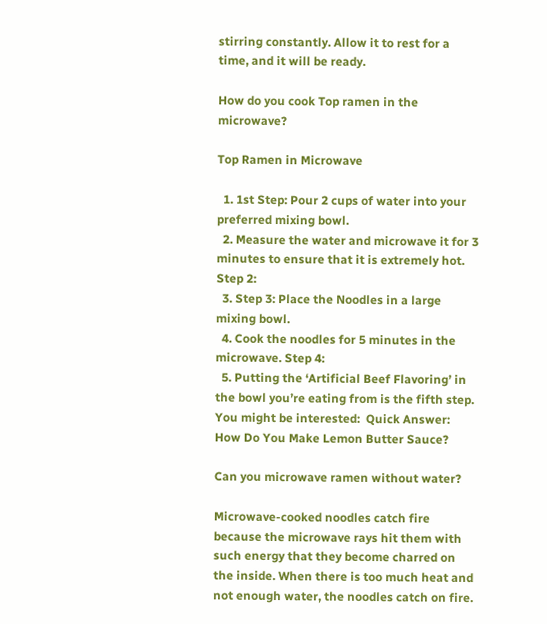stirring constantly. Allow it to rest for a time, and it will be ready.

How do you cook Top ramen in the microwave?

Top Ramen in Microwave

  1. 1st Step: Pour 2 cups of water into your preferred mixing bowl.
  2. Measure the water and microwave it for 3 minutes to ensure that it is extremely hot. Step 2:
  3. Step 3: Place the Noodles in a large mixing bowl.
  4. Cook the noodles for 5 minutes in the microwave. Step 4:
  5. Putting the ‘Artificial Beef Flavoring’ in the bowl you’re eating from is the fifth step.
You might be interested:  Quick Answer: How Do You Make Lemon Butter Sauce?

Can you microwave ramen without water?

Microwave-cooked noodles catch fire because the microwave rays hit them with such energy that they become charred on the inside. When there is too much heat and not enough water, the noodles catch on fire.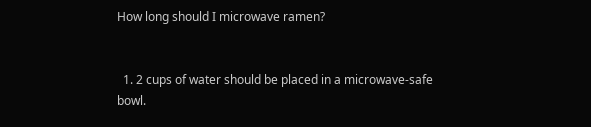How long should I microwave ramen?


  1. 2 cups of water should be placed in a microwave-safe bowl.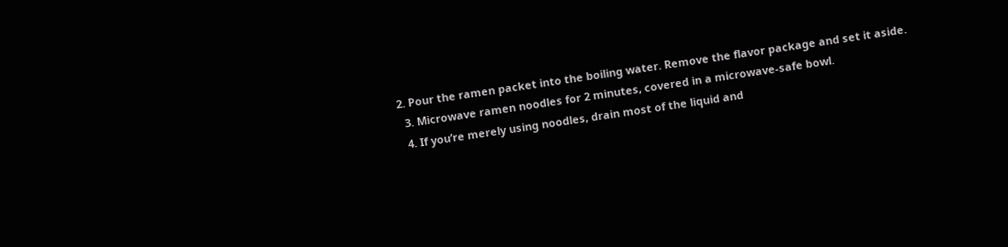2. Pour the ramen packet into the boiling water. Remove the flavor package and set it aside.
  3. Microwave ramen noodles for 2 minutes, covered in a microwave-safe bowl.
  4. If you’re merely using noodles, drain most of the liquid and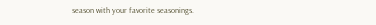season with your favorite seasonings.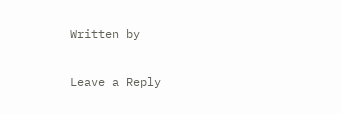Written by

Leave a Reply